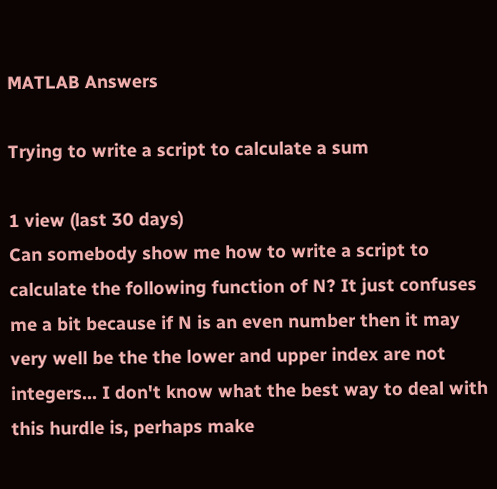MATLAB Answers

Trying to write a script to calculate a sum

1 view (last 30 days)
Can somebody show me how to write a script to calculate the following function of N? It just confuses me a bit because if N is an even number then it may very well be the the lower and upper index are not integers... I don't know what the best way to deal with this hurdle is, perhaps make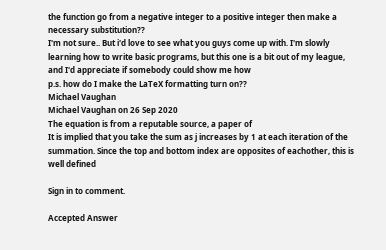the function go from a negative integer to a positive integer then make a necessary substitution??
I'm not sure.. But i'd love to see what you guys come up with. I'm slowly learning how to write basic programs, but this one is a bit out of my league, and I'd appreciate if somebody could show me how
p.s. how do I make the LaTeX formatting turn on??
Michael Vaughan
Michael Vaughan on 26 Sep 2020
The equation is from a reputable source, a paper of
It is implied that you take the sum as j increases by 1 at each iteration of the summation. Since the top and bottom index are opposites of eachother, this is well defined

Sign in to comment.

Accepted Answer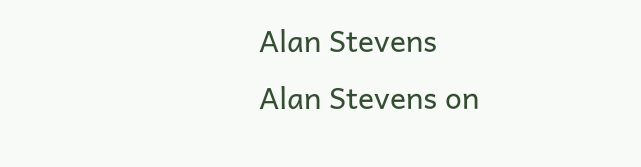Alan Stevens
Alan Stevens on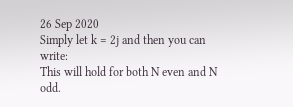26 Sep 2020
Simply let k = 2j and then you can write:
This will hold for both N even and N odd.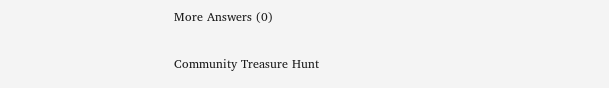More Answers (0)

Community Treasure Hunt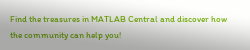Find the treasures in MATLAB Central and discover how the community can help you!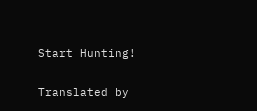Start Hunting!

Translated by